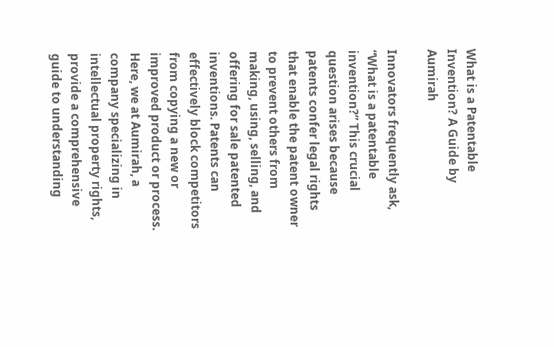What is a Patentable Invention? A Guide by Aumirah

Innovators frequently ask, “What is a patentable invention?” This crucial question arises because patents confer legal rights that enable the patent owner to prevent others from making, using, selling, and offering for sale patented inventions. Patents can effectively block competitors from copying a new or improved product or process. Here, we at Aumirah, a company specializing in intellectual property rights, provide a comprehensive guide to understanding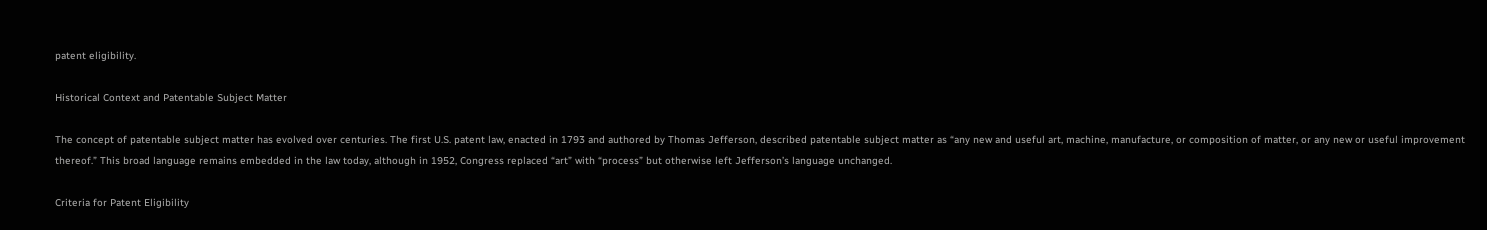patent eligibility.

Historical Context and Patentable Subject Matter

The concept of patentable subject matter has evolved over centuries. The first U.S. patent law, enacted in 1793 and authored by Thomas Jefferson, described patentable subject matter as “any new and useful art, machine, manufacture, or composition of matter, or any new or useful improvement thereof.” This broad language remains embedded in the law today, although in 1952, Congress replaced “art” with “process” but otherwise left Jefferson’s language unchanged.

Criteria for Patent Eligibility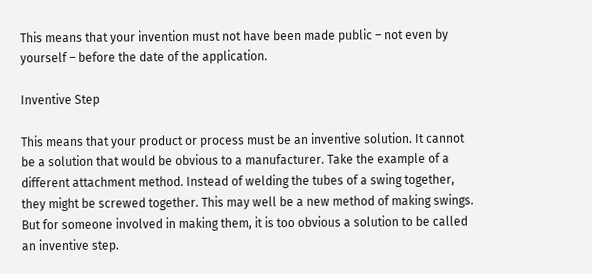This means that your invention must not have been made public – not even by yourself – before the date of the application.

Inventive Step

This means that your product or process must be an inventive solution. It cannot be a solution that would be obvious to a manufacturer. Take the example of a different attachment method. Instead of welding the tubes of a swing together, they might be screwed together. This may well be a new method of making swings. But for someone involved in making them, it is too obvious a solution to be called an inventive step.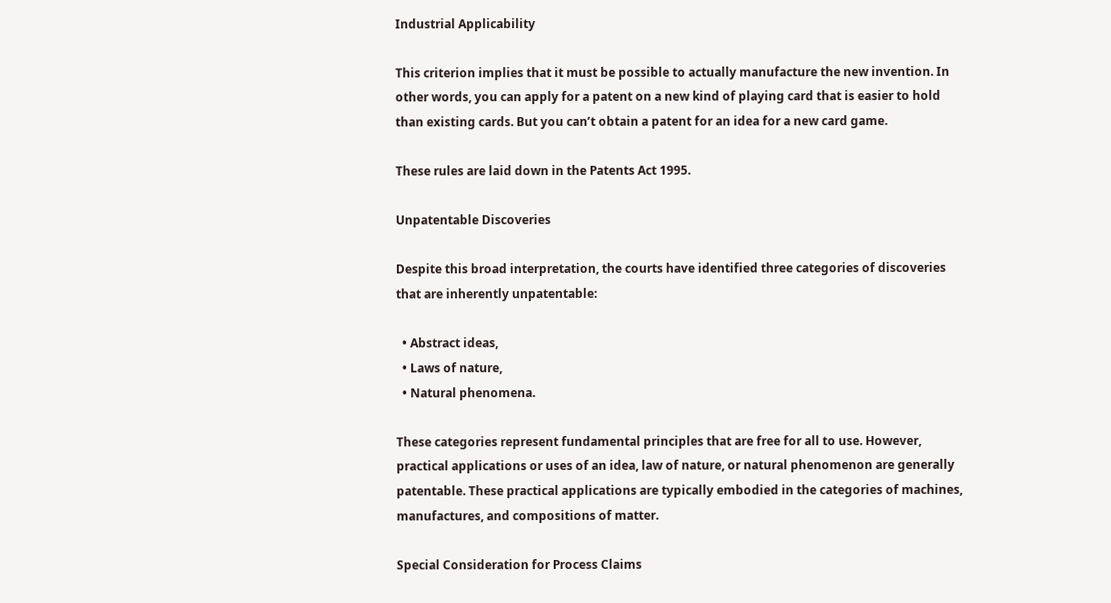Industrial Applicability

This criterion implies that it must be possible to actually manufacture the new invention. In other words, you can apply for a patent on a new kind of playing card that is easier to hold than existing cards. But you can’t obtain a patent for an idea for a new card game.

These rules are laid down in the Patents Act 1995.

Unpatentable Discoveries

Despite this broad interpretation, the courts have identified three categories of discoveries that are inherently unpatentable:

  • Abstract ideas,
  • Laws of nature,
  • Natural phenomena.

These categories represent fundamental principles that are free for all to use. However, practical applications or uses of an idea, law of nature, or natural phenomenon are generally patentable. These practical applications are typically embodied in the categories of machines, manufactures, and compositions of matter.

Special Consideration for Process Claims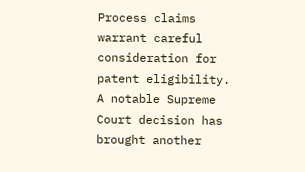Process claims warrant careful consideration for patent eligibility. A notable Supreme Court decision has brought another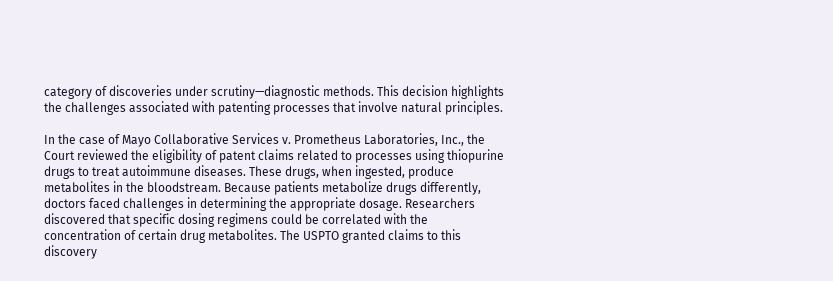category of discoveries under scrutiny—diagnostic methods. This decision highlights the challenges associated with patenting processes that involve natural principles.

In the case of Mayo Collaborative Services v. Prometheus Laboratories, Inc., the Court reviewed the eligibility of patent claims related to processes using thiopurine drugs to treat autoimmune diseases. These drugs, when ingested, produce metabolites in the bloodstream. Because patients metabolize drugs differently, doctors faced challenges in determining the appropriate dosage. Researchers discovered that specific dosing regimens could be correlated with the concentration of certain drug metabolites. The USPTO granted claims to this discovery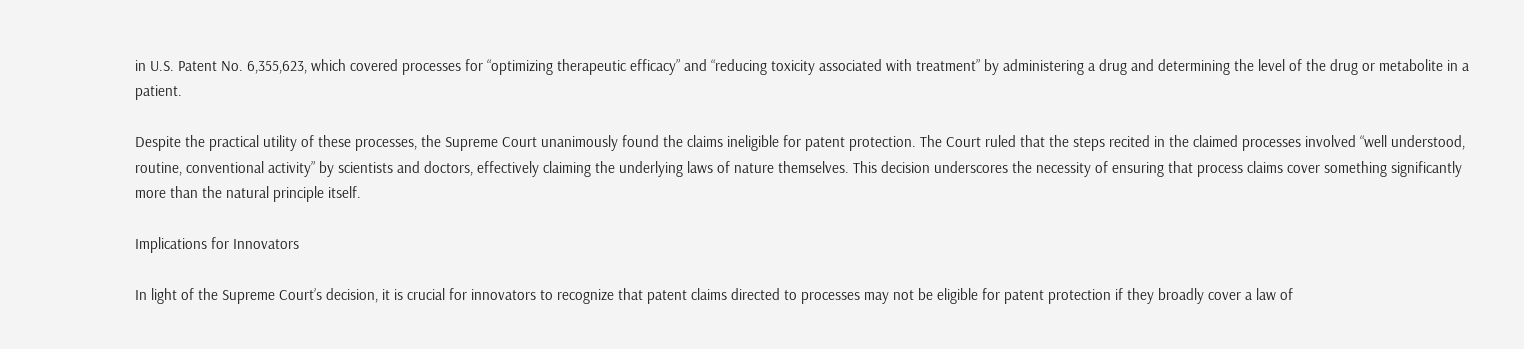in U.S. Patent No. 6,355,623, which covered processes for “optimizing therapeutic efficacy” and “reducing toxicity associated with treatment” by administering a drug and determining the level of the drug or metabolite in a patient.

Despite the practical utility of these processes, the Supreme Court unanimously found the claims ineligible for patent protection. The Court ruled that the steps recited in the claimed processes involved “well understood, routine, conventional activity” by scientists and doctors, effectively claiming the underlying laws of nature themselves. This decision underscores the necessity of ensuring that process claims cover something significantly more than the natural principle itself.

Implications for Innovators

In light of the Supreme Court’s decision, it is crucial for innovators to recognize that patent claims directed to processes may not be eligible for patent protection if they broadly cover a law of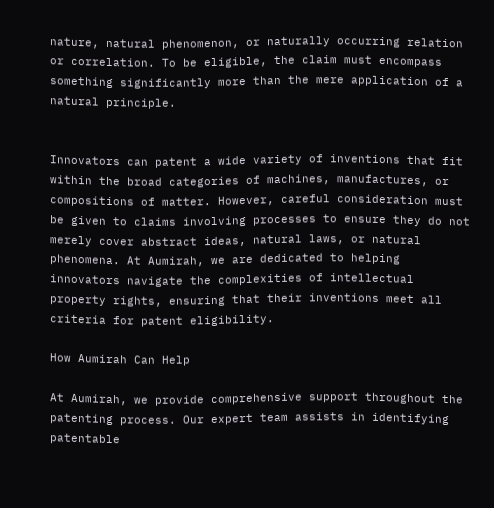nature, natural phenomenon, or naturally occurring relation or correlation. To be eligible, the claim must encompass something significantly more than the mere application of a natural principle.


Innovators can patent a wide variety of inventions that fit within the broad categories of machines, manufactures, or compositions of matter. However, careful consideration must be given to claims involving processes to ensure they do not merely cover abstract ideas, natural laws, or natural phenomena. At Aumirah, we are dedicated to helping innovators navigate the complexities of intellectual property rights, ensuring that their inventions meet all criteria for patent eligibility.

How Aumirah Can Help

At Aumirah, we provide comprehensive support throughout the patenting process. Our expert team assists in identifying patentable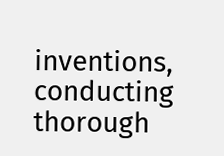inventions, conducting thorough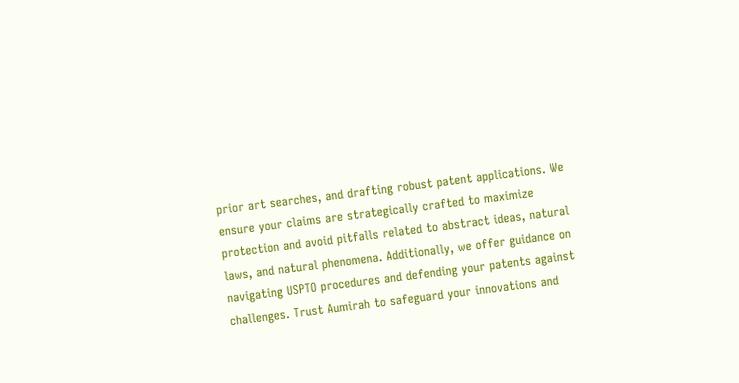prior art searches, and drafting robust patent applications. We ensure your claims are strategically crafted to maximize protection and avoid pitfalls related to abstract ideas, natural laws, and natural phenomena. Additionally, we offer guidance on navigating USPTO procedures and defending your patents against challenges. Trust Aumirah to safeguard your innovations and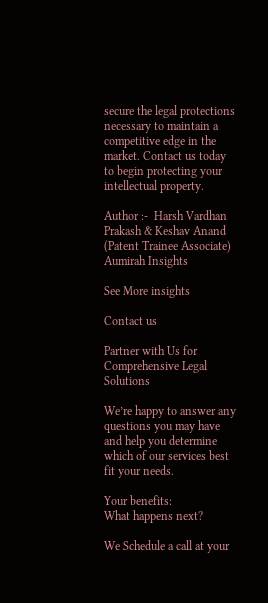secure the legal protections necessary to maintain a competitive edge in the market. Contact us today to begin protecting your intellectual property.

Author :-  Harsh Vardhan Prakash & Keshav Anand (Patent Trainee Associate)
Aumirah Insights

See More insights

Contact us

Partner with Us for Comprehensive Legal Solutions

We’re happy to answer any questions you may have and help you determine which of our services best fit your needs.

Your benefits:
What happens next?

We Schedule a call at your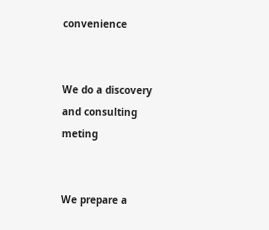convenience


We do a discovery and consulting meting


We prepare a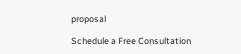proposal

Schedule a Free Consultation